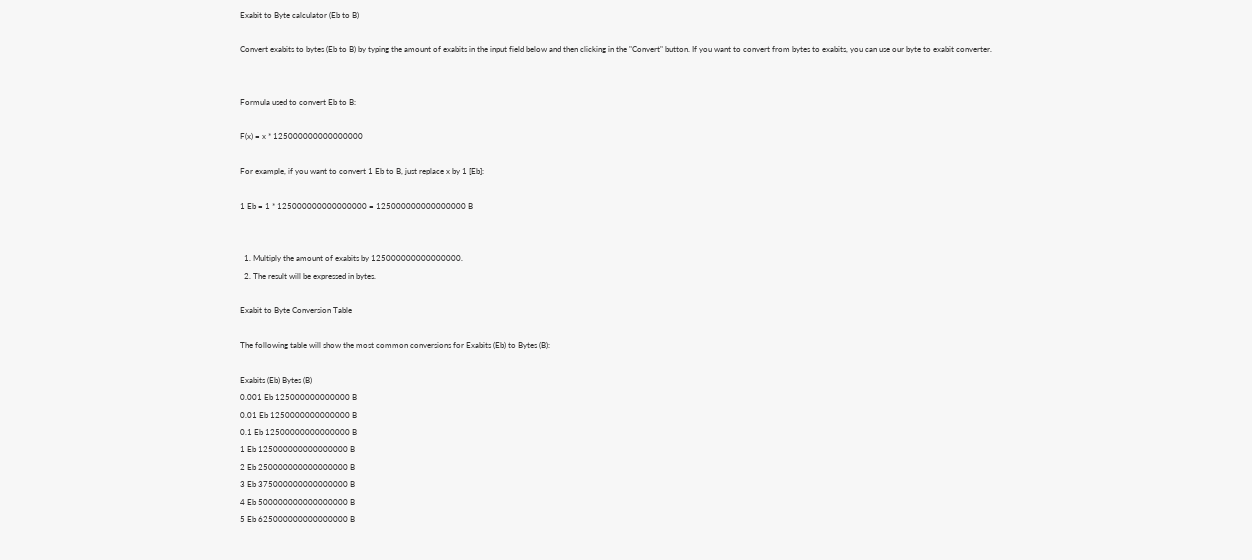Exabit to Byte calculator (Eb to B)

Convert exabits to bytes (Eb to B) by typing the amount of exabits in the input field below and then clicking in the "Convert" button. If you want to convert from bytes to exabits, you can use our byte to exabit converter.


Formula used to convert Eb to B:

F(x) = x * 125000000000000000

For example, if you want to convert 1 Eb to B, just replace x by 1 [Eb]:

1 Eb = 1 * 125000000000000000 = 125000000000000000 B


  1. Multiply the amount of exabits by 125000000000000000.
  2. The result will be expressed in bytes.

Exabit to Byte Conversion Table

The following table will show the most common conversions for Exabits (Eb) to Bytes (B):

Exabits (Eb) Bytes (B)
0.001 Eb 125000000000000 B
0.01 Eb 1250000000000000 B
0.1 Eb 12500000000000000 B
1 Eb 125000000000000000 B
2 Eb 250000000000000000 B
3 Eb 375000000000000000 B
4 Eb 500000000000000000 B
5 Eb 625000000000000000 B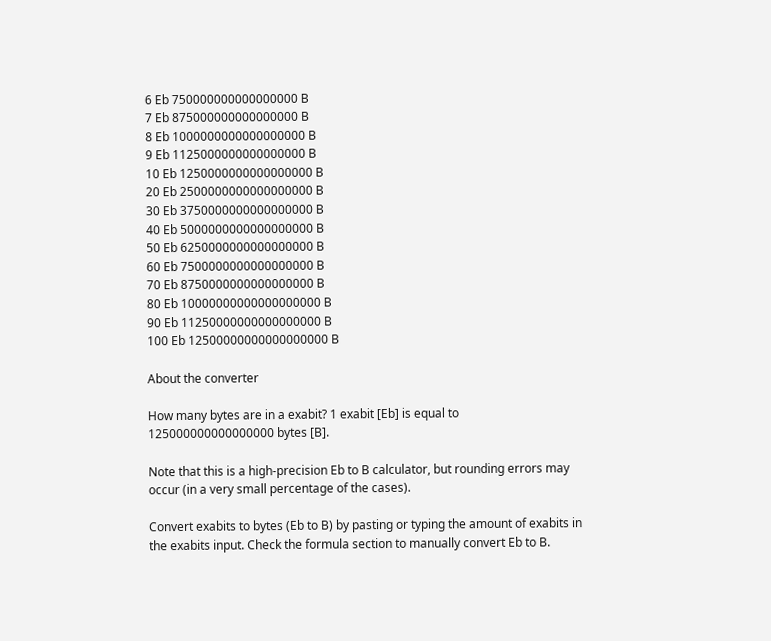6 Eb 750000000000000000 B
7 Eb 875000000000000000 B
8 Eb 1000000000000000000 B
9 Eb 1125000000000000000 B
10 Eb 1250000000000000000 B
20 Eb 2500000000000000000 B
30 Eb 3750000000000000000 B
40 Eb 5000000000000000000 B
50 Eb 6250000000000000000 B
60 Eb 7500000000000000000 B
70 Eb 8750000000000000000 B
80 Eb 10000000000000000000 B
90 Eb 11250000000000000000 B
100 Eb 12500000000000000000 B

About the converter

How many bytes are in a exabit? 1 exabit [Eb] is equal to 125000000000000000 bytes [B].

Note that this is a high-precision Eb to B calculator, but rounding errors may occur (in a very small percentage of the cases).

Convert exabits to bytes (Eb to B) by pasting or typing the amount of exabits in the exabits input. Check the formula section to manually convert Eb to B.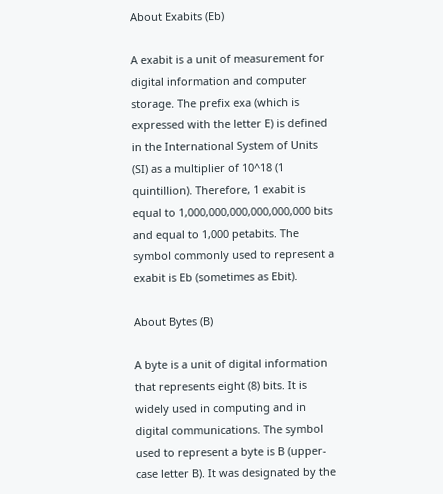About Exabits (Eb)

A exabit is a unit of measurement for digital information and computer storage. The prefix exa (which is expressed with the letter E) is defined in the International System of Units (SI) as a multiplier of 10^18 (1 quintillion). Therefore, 1 exabit is equal to 1,000,000,000,000,000,000 bits and equal to 1,000 petabits. The symbol commonly used to represent a exabit is Eb (sometimes as Ebit).

About Bytes (B)

A byte is a unit of digital information that represents eight (8) bits. It is widely used in computing and in digital communications. The symbol used to represent a byte is B (upper-case letter B). It was designated by the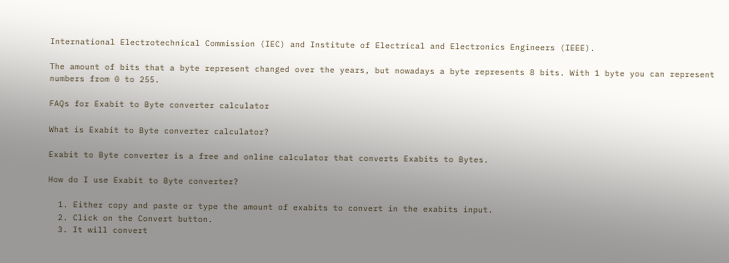International Electrotechnical Commission (IEC) and Institute of Electrical and Electronics Engineers (IEEE).

The amount of bits that a byte represent changed over the years, but nowadays a byte represents 8 bits. With 1 byte you can represent numbers from 0 to 255.

FAQs for Exabit to Byte converter calculator

What is Exabit to Byte converter calculator?

Exabit to Byte converter is a free and online calculator that converts Exabits to Bytes.

How do I use Exabit to Byte converter?

  1. Either copy and paste or type the amount of exabits to convert in the exabits input.
  2. Click on the Convert button.
  3. It will convert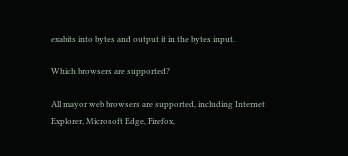exabits into bytes and output it in the bytes input.

Which browsers are supported?

All mayor web browsers are supported, including Internet Explorer, Microsoft Edge, Firefox,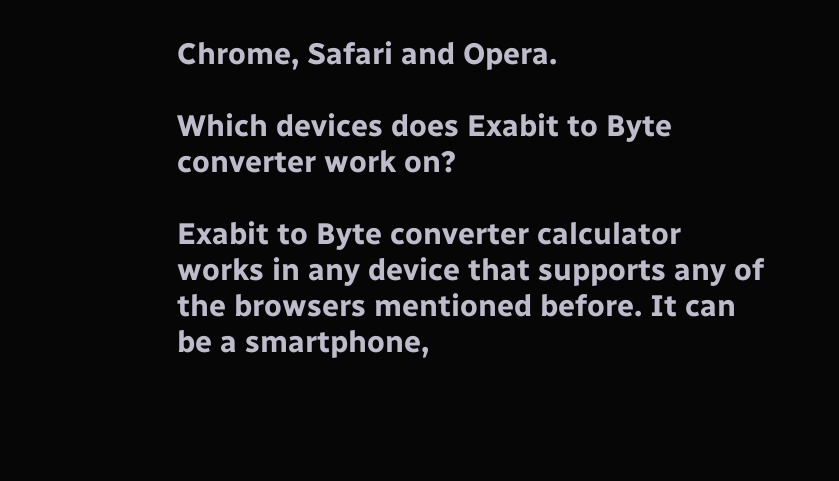Chrome, Safari and Opera.

Which devices does Exabit to Byte converter work on?

Exabit to Byte converter calculator works in any device that supports any of the browsers mentioned before. It can be a smartphone,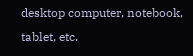desktop computer, notebook, tablet, etc.